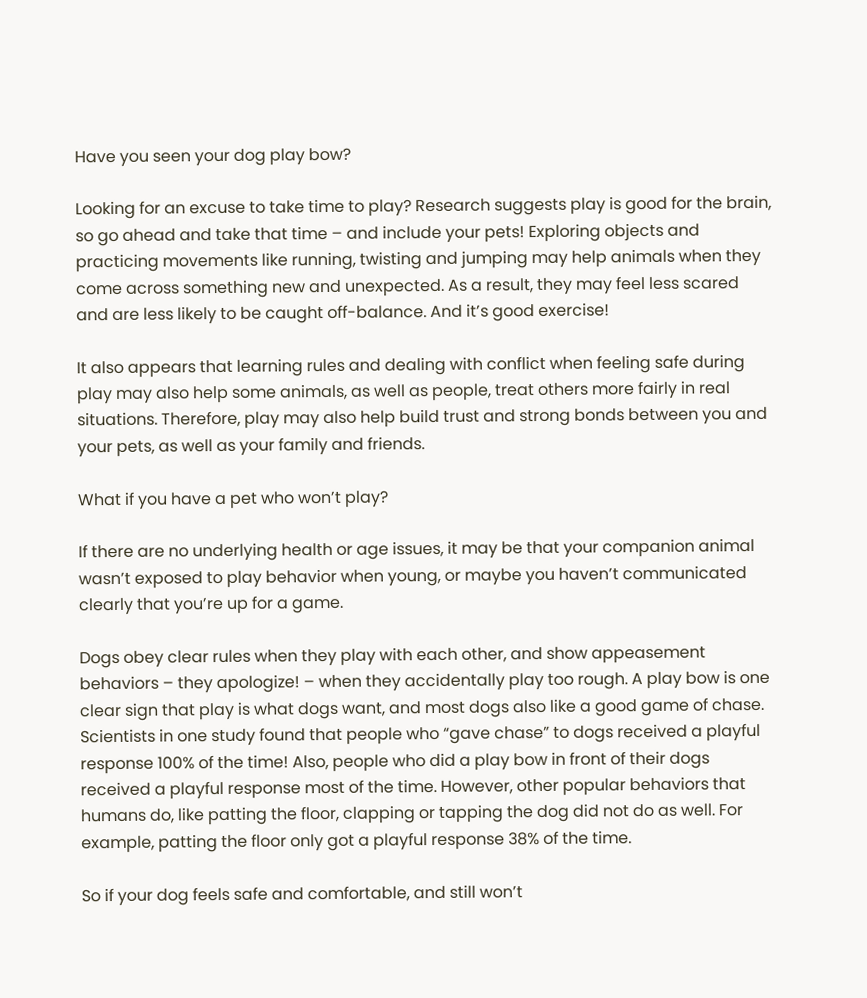Have you seen your dog play bow?

Looking for an excuse to take time to play? Research suggests play is good for the brain, so go ahead and take that time – and include your pets! Exploring objects and practicing movements like running, twisting and jumping may help animals when they come across something new and unexpected. As a result, they may feel less scared and are less likely to be caught off-balance. And it’s good exercise!

It also appears that learning rules and dealing with conflict when feeling safe during play may also help some animals, as well as people, treat others more fairly in real situations. Therefore, play may also help build trust and strong bonds between you and your pets, as well as your family and friends.

What if you have a pet who won’t play?

If there are no underlying health or age issues, it may be that your companion animal wasn’t exposed to play behavior when young, or maybe you haven’t communicated clearly that you’re up for a game.

Dogs obey clear rules when they play with each other, and show appeasement behaviors – they apologize! – when they accidentally play too rough. A play bow is one clear sign that play is what dogs want, and most dogs also like a good game of chase. Scientists in one study found that people who “gave chase” to dogs received a playful response 100% of the time! Also, people who did a play bow in front of their dogs received a playful response most of the time. However, other popular behaviors that humans do, like patting the floor, clapping or tapping the dog did not do as well. For example, patting the floor only got a playful response 38% of the time.

So if your dog feels safe and comfortable, and still won’t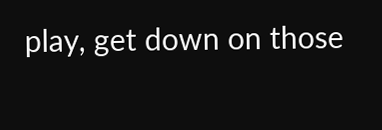play, get down on those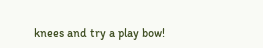knees and try a play bow!